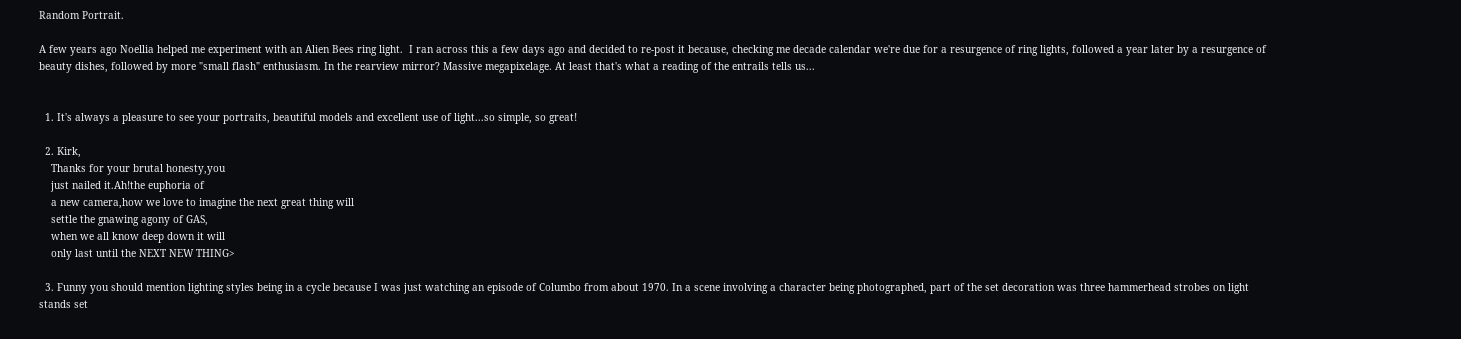Random Portrait.

A few years ago Noellia helped me experiment with an Alien Bees ring light.  I ran across this a few days ago and decided to re-post it because, checking me decade calendar we're due for a resurgence of ring lights, followed a year later by a resurgence of beauty dishes, followed by more "small flash" enthusiasm. In the rearview mirror? Massive megapixelage. At least that's what a reading of the entrails tells us...


  1. It's always a pleasure to see your portraits, beautiful models and excellent use of light...so simple, so great!

  2. Kirk,
    Thanks for your brutal honesty,you
    just nailed it.Ah!the euphoria of
    a new camera,how we love to imagine the next great thing will
    settle the gnawing agony of GAS,
    when we all know deep down it will
    only last until the NEXT NEW THING>

  3. Funny you should mention lighting styles being in a cycle because I was just watching an episode of Columbo from about 1970. In a scene involving a character being photographed, part of the set decoration was three hammerhead strobes on light stands set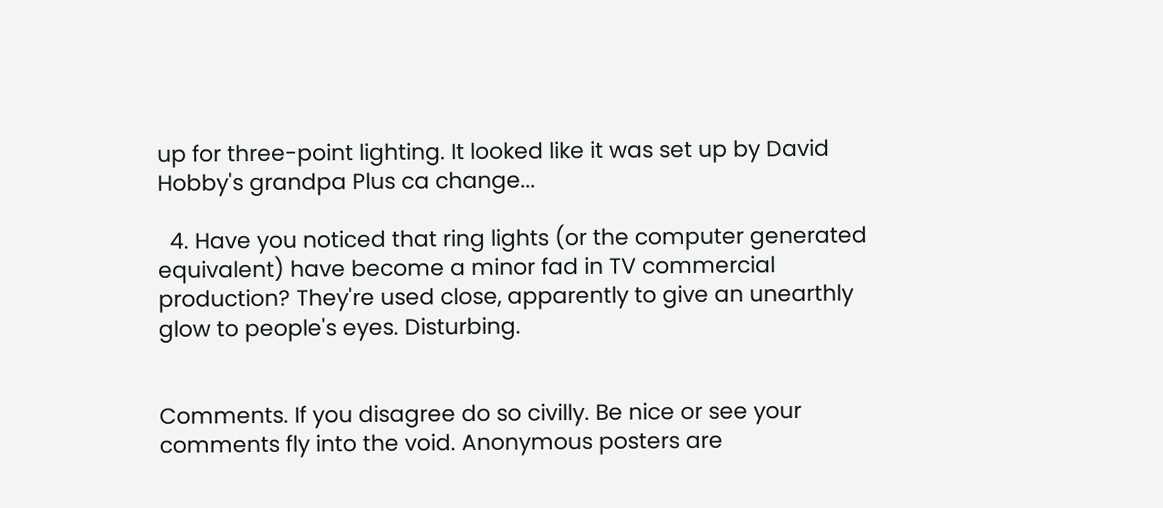up for three-point lighting. It looked like it was set up by David Hobby's grandpa Plus ca change...

  4. Have you noticed that ring lights (or the computer generated equivalent) have become a minor fad in TV commercial production? They're used close, apparently to give an unearthly glow to people's eyes. Disturbing.


Comments. If you disagree do so civilly. Be nice or see your comments fly into the void. Anonymous posters are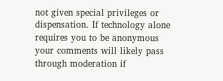not given special privileges or dispensation. If technology alone requires you to be anonymous your comments will likely pass through moderation if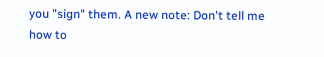you "sign" them. A new note: Don't tell me how to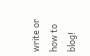write or how to blog!